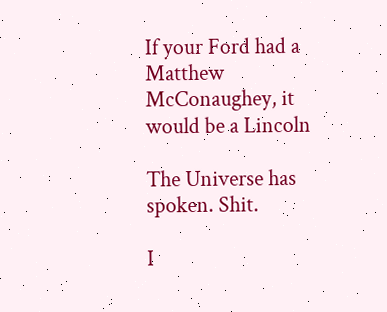If your Ford had a Matthew McConaughey, it would be a Lincoln

The Universe has spoken. Shit.

I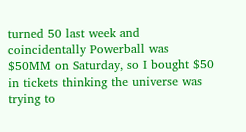turned 50 last week and coincidentally Powerball was $50MM on Saturday, so I bought $50 in tickets thinking the universe was trying to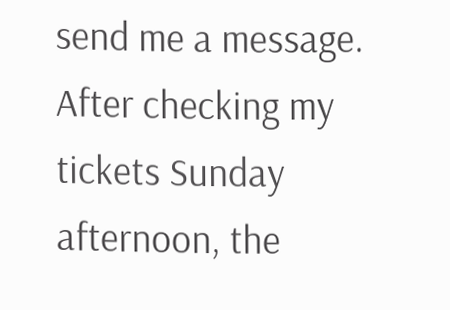send me a message. After checking my tickets Sunday afternoon, the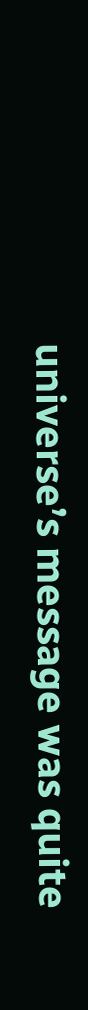universe’s message was quite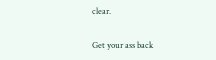clear.

Get your ass back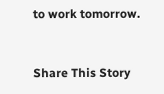to work tomorrow.


Share This Story